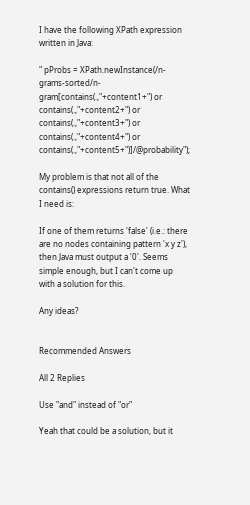I have the following XPath expression written in Java:

" pProbs = XPath.newInstance(/n-grams-sorted/n-gram[contains(.,"+content1+") or contains(.,"+content2+") or contains(.,"+content3+") or contains(.,"+content4+") or contains(.,"+content5+")]/@probability");

My problem is that not all of the contains() expressions return true. What I need is:

If one of them returns 'false' (i.e.: there are no nodes containing pattern 'x y z'), then Java must output a '0'. Seems simple enough, but I can't come up with a solution for this.

Any ideas?


Recommended Answers

All 2 Replies

Use "and" instead of "or"

Yeah that could be a solution, but it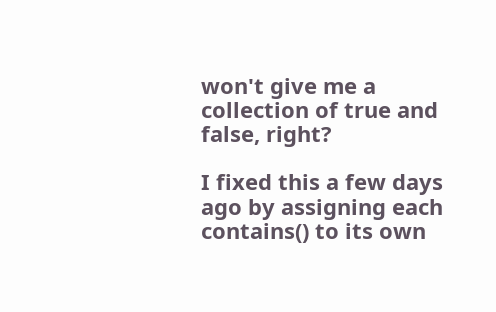won't give me a collection of true and false, right?

I fixed this a few days ago by assigning each contains() to its own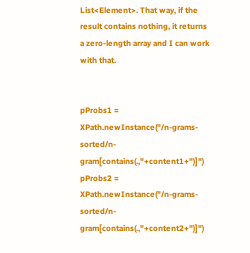List<Element>. That way, if the result contains nothing, it returns a zero-length array and I can work with that.


pProbs1 = XPath.newInstance("/n-grams-sorted/n-gram[contains(.,"+content1+")]")
pProbs2 = XPath.newInstance("/n-grams-sorted/n-gram[contains(.,"+content2+")]")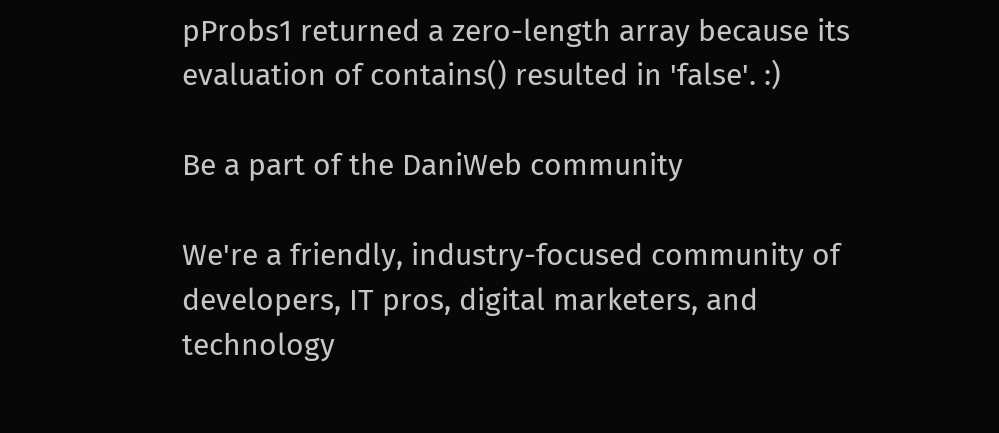pProbs1 returned a zero-length array because its evaluation of contains() resulted in 'false'. :)

Be a part of the DaniWeb community

We're a friendly, industry-focused community of developers, IT pros, digital marketers, and technology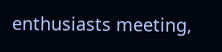enthusiasts meeting,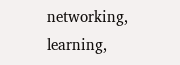networking, learning,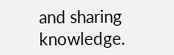and sharing knowledge.